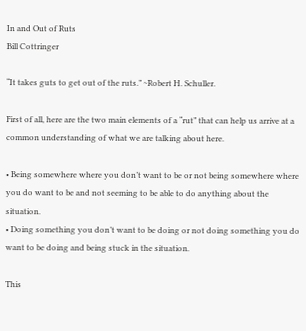In and Out of Ruts
Bill Cottringer

“It takes guts to get out of the ruts.” ~Robert H. Schuller.

First of all, here are the two main elements of a “rut” that can help us arrive at a common understanding of what we are talking about here.

• Being somewhere where you don’t want to be or not being somewhere where you do want to be and not seeming to be able to do anything about the situation.
• Doing something you don’t want to be doing or not doing something you do want to be doing and being stuck in the situation.

This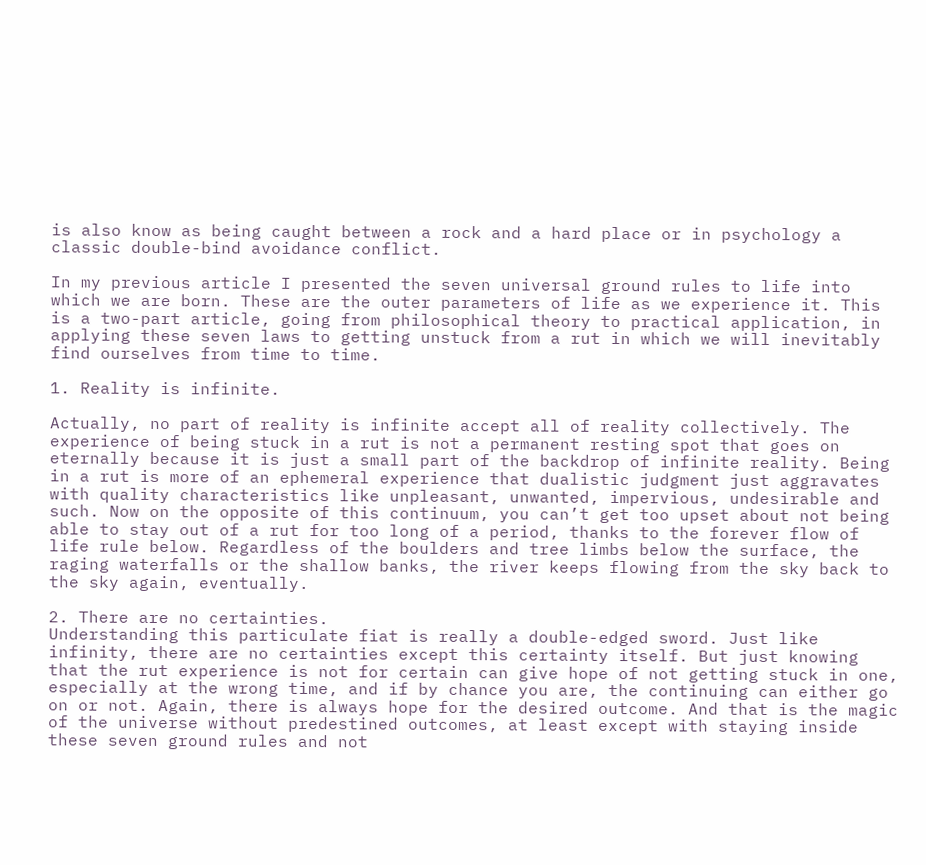is also know as being caught between a rock and a hard place or in psychology a classic double-bind avoidance conflict.

In my previous article I presented the seven universal ground rules to life into which we are born. These are the outer parameters of life as we experience it. This is a two-part article, going from philosophical theory to practical application, in applying these seven laws to getting unstuck from a rut in which we will inevitably find ourselves from time to time.

1. Reality is infinite.

Actually, no part of reality is infinite accept all of reality collectively. The experience of being stuck in a rut is not a permanent resting spot that goes on eternally because it is just a small part of the backdrop of infinite reality. Being in a rut is more of an ephemeral experience that dualistic judgment just aggravates with quality characteristics like unpleasant, unwanted, impervious, undesirable and such. Now on the opposite of this continuum, you can’t get too upset about not being able to stay out of a rut for too long of a period, thanks to the forever flow of life rule below. Regardless of the boulders and tree limbs below the surface, the raging waterfalls or the shallow banks, the river keeps flowing from the sky back to the sky again, eventually.

2. There are no certainties.
Understanding this particulate fiat is really a double-edged sword. Just like infinity, there are no certainties except this certainty itself. But just knowing that the rut experience is not for certain can give hope of not getting stuck in one, especially at the wrong time, and if by chance you are, the continuing can either go on or not. Again, there is always hope for the desired outcome. And that is the magic of the universe without predestined outcomes, at least except with staying inside these seven ground rules and not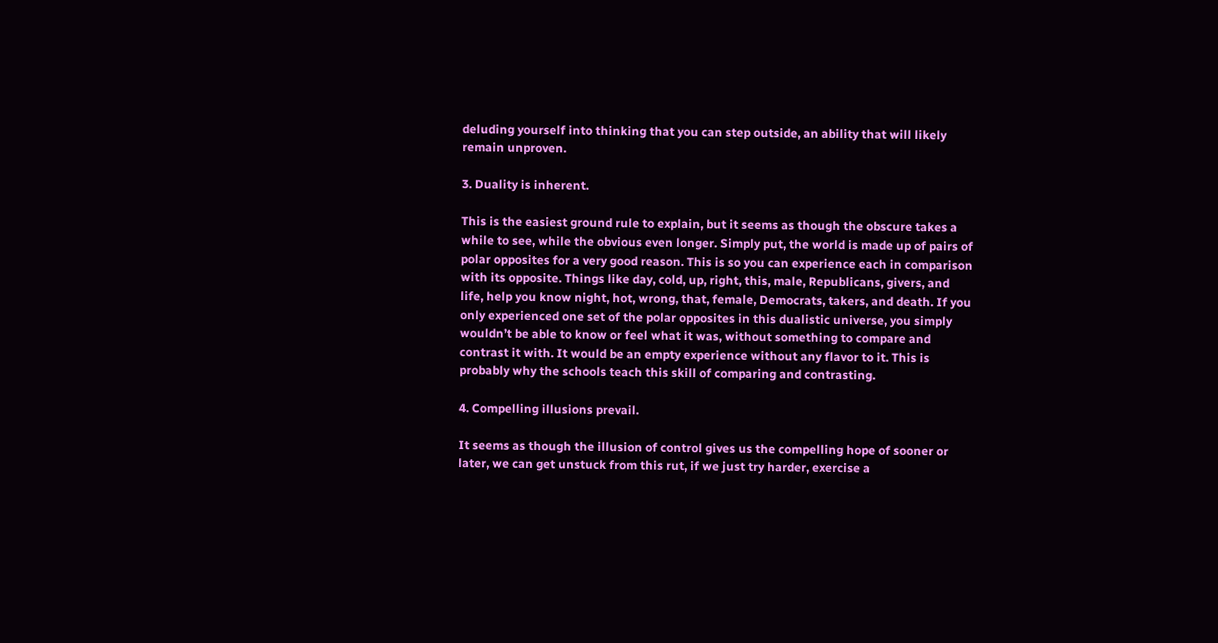deluding yourself into thinking that you can step outside, an ability that will likely remain unproven.

3. Duality is inherent.

This is the easiest ground rule to explain, but it seems as though the obscure takes a while to see, while the obvious even longer. Simply put, the world is made up of pairs of polar opposites for a very good reason. This is so you can experience each in comparison with its opposite. Things like day, cold, up, right, this, male, Republicans, givers, and life, help you know night, hot, wrong, that, female, Democrats, takers, and death. If you only experienced one set of the polar opposites in this dualistic universe, you simply wouldn’t be able to know or feel what it was, without something to compare and contrast it with. It would be an empty experience without any flavor to it. This is probably why the schools teach this skill of comparing and contrasting.

4. Compelling illusions prevail.

It seems as though the illusion of control gives us the compelling hope of sooner or later, we can get unstuck from this rut, if we just try harder, exercise a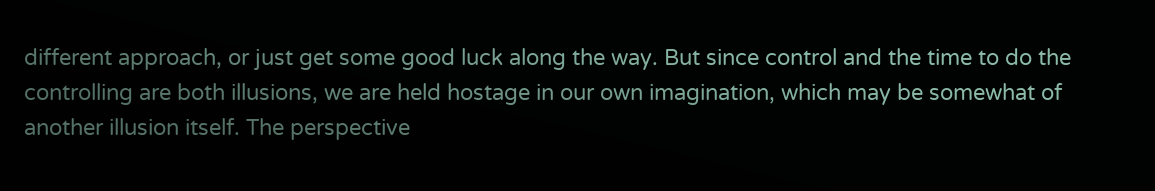different approach, or just get some good luck along the way. But since control and the time to do the controlling are both illusions, we are held hostage in our own imagination, which may be somewhat of another illusion itself. The perspective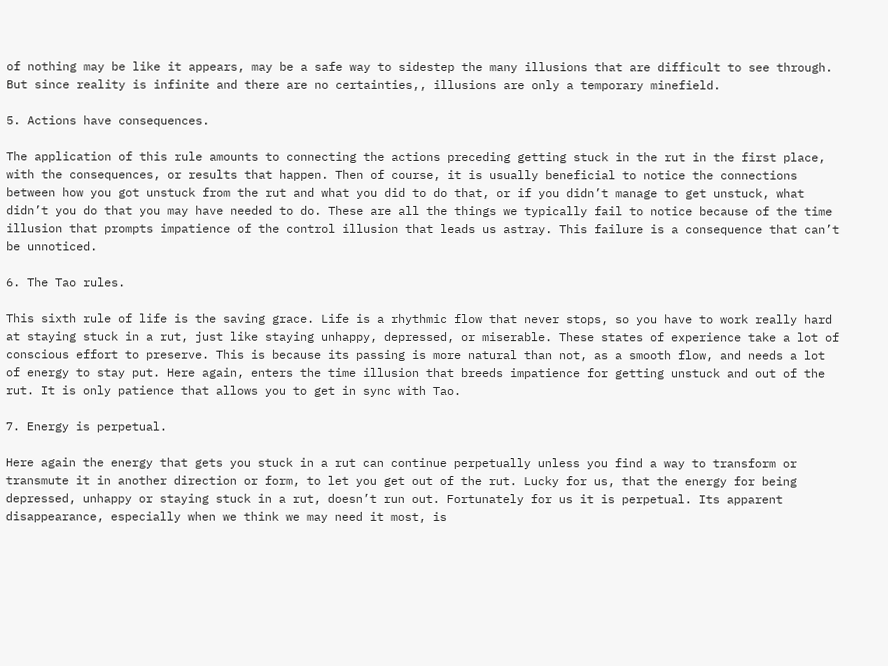of nothing may be like it appears, may be a safe way to sidestep the many illusions that are difficult to see through. But since reality is infinite and there are no certainties,, illusions are only a temporary minefield.

5. Actions have consequences.

The application of this rule amounts to connecting the actions preceding getting stuck in the rut in the first place, with the consequences, or results that happen. Then of course, it is usually beneficial to notice the connections between how you got unstuck from the rut and what you did to do that, or if you didn’t manage to get unstuck, what didn’t you do that you may have needed to do. These are all the things we typically fail to notice because of the time illusion that prompts impatience of the control illusion that leads us astray. This failure is a consequence that can’t be unnoticed.

6. The Tao rules.

This sixth rule of life is the saving grace. Life is a rhythmic flow that never stops, so you have to work really hard at staying stuck in a rut, just like staying unhappy, depressed, or miserable. These states of experience take a lot of conscious effort to preserve. This is because its passing is more natural than not, as a smooth flow, and needs a lot of energy to stay put. Here again, enters the time illusion that breeds impatience for getting unstuck and out of the rut. It is only patience that allows you to get in sync with Tao.

7. Energy is perpetual.

Here again the energy that gets you stuck in a rut can continue perpetually unless you find a way to transform or transmute it in another direction or form, to let you get out of the rut. Lucky for us, that the energy for being depressed, unhappy or staying stuck in a rut, doesn’t run out. Fortunately for us it is perpetual. Its apparent disappearance, especially when we think we may need it most, is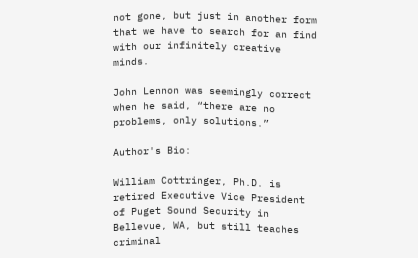not gone, but just in another form that we have to search for an find with our infinitely creative minds.

John Lennon was seemingly correct when he said, “there are no problems, only solutions.”

Author's Bio:

William Cottringer, Ph.D. is retired Executive Vice President of Puget Sound Security in Bellevue, WA, but still teaches criminal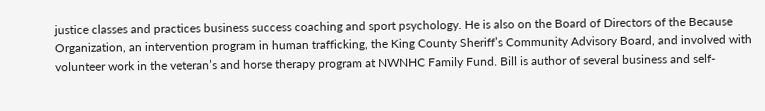justice classes and practices business success coaching and sport psychology. He is also on the Board of Directors of the Because Organization, an intervention program in human trafficking, the King County Sheriff’s Community Advisory Board, and involved with volunteer work in the veteran’s and horse therapy program at NWNHC Family Fund. Bill is author of several business and self-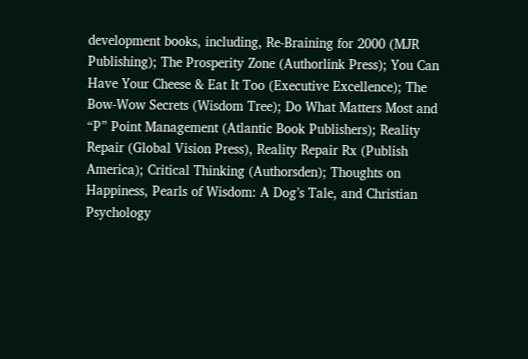development books, including, Re-Braining for 2000 (MJR Publishing); The Prosperity Zone (Authorlink Press); You Can Have Your Cheese & Eat It Too (Executive Excellence); The Bow-Wow Secrets (Wisdom Tree); Do What Matters Most and “P” Point Management (Atlantic Book Publishers); Reality Repair (Global Vision Press), Reality Repair Rx (Publish America); Critical Thinking (Authorsden); Thoughts on Happiness, Pearls of Wisdom: A Dog’s Tale, and Christian Psychology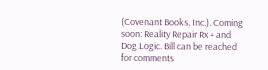(Covenant Books, Inc.). Coming soon: Reality Repair Rx + and Dog Logic. Bill can be reached for comments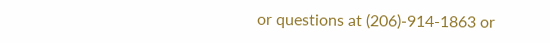or questions at (206)-914-1863 or